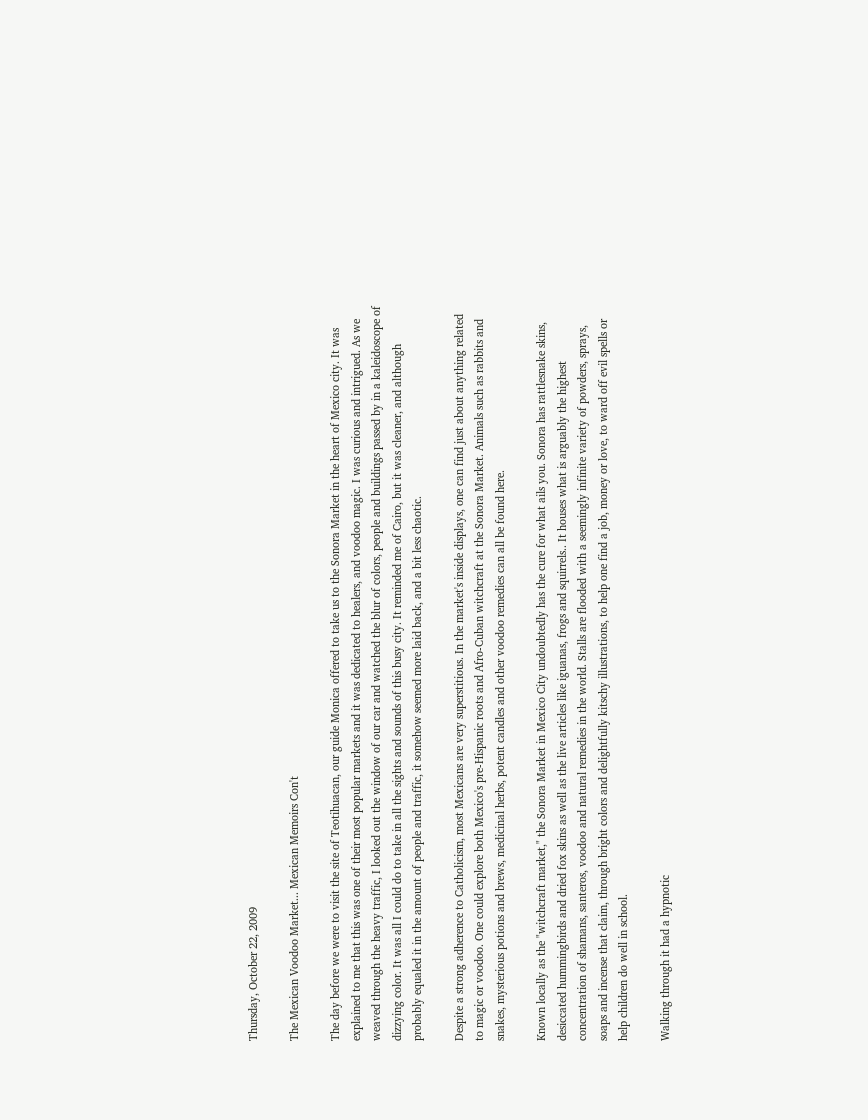Thursday, October 22, 2009

The Mexican Voodoo Market... Mexican Memoirs Con't

The day before we were to visit the site of Teotihuacan, our guide Monica offered to take us to the Sonora Market in the heart of Mexico city. It was explained to me that this was one of their most popular markets and it was dedicated to healers, and voodoo magic. I was curious and intrigued. As we weaved through the heavy traffic, I looked out the window of our car and watched the blur of colors, people and buildings passed by in a kaleidoscope of dizzying color. It was all I could do to take in all the sights and sounds of this busy city. It reminded me of Cairo, but it was cleaner, and although probably equaled it in the amount of people and traffic, it somehow seemed more laid back, and a bit less chaotic.

Despite a strong adherence to Catholicism, most Mexicans are very superstitious. In the market's inside displays, one can find just about anything related to magic or voodoo. One could explore both Mexico's pre-Hispanic roots and Afro-Cuban witchcraft at the Sonora Market. Animals such as rabbits and snakes, mysterious potions and brews, medicinal herbs, potent candles and other voodoo remedies can all be found here.

Known locally as the "witchcraft market," the Sonora Market in Mexico City undoubtedly has the cure for what ails you. Sonora has rattlesnake skins, desiccated hummingbirds and dried fox skins as well as the live articles like iguanas, frogs and squirrels.. It houses what is arguably the highest concentration of shamans, santeros, voodoo and natural remedies in the world. Stalls are flooded with a seemingly infinite variety of powders, sprays, soaps and incense that claim, through bright colors and delightfully kitschy illustrations, to help one find a job, money or love, to ward off evil spells or help children do well in school.

Walking through it had a hypnotic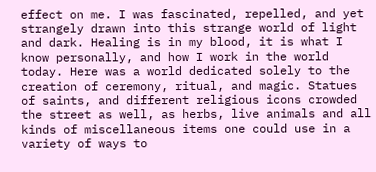effect on me. I was fascinated, repelled, and yet strangely drawn into this strange world of light and dark. Healing is in my blood, it is what I know personally, and how I work in the world today. Here was a world dedicated solely to the creation of ceremony, ritual, and magic. Statues of saints, and different religious icons crowded the street as well, as herbs, live animals and all kinds of miscellaneous items one could use in a variety of ways to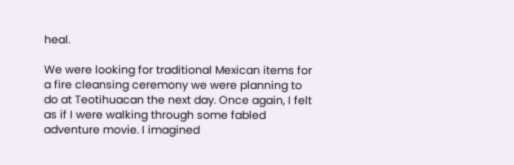heal.

We were looking for traditional Mexican items for a fire cleansing ceremony we were planning to do at Teotihuacan the next day. Once again, I felt as if I were walking through some fabled adventure movie. I imagined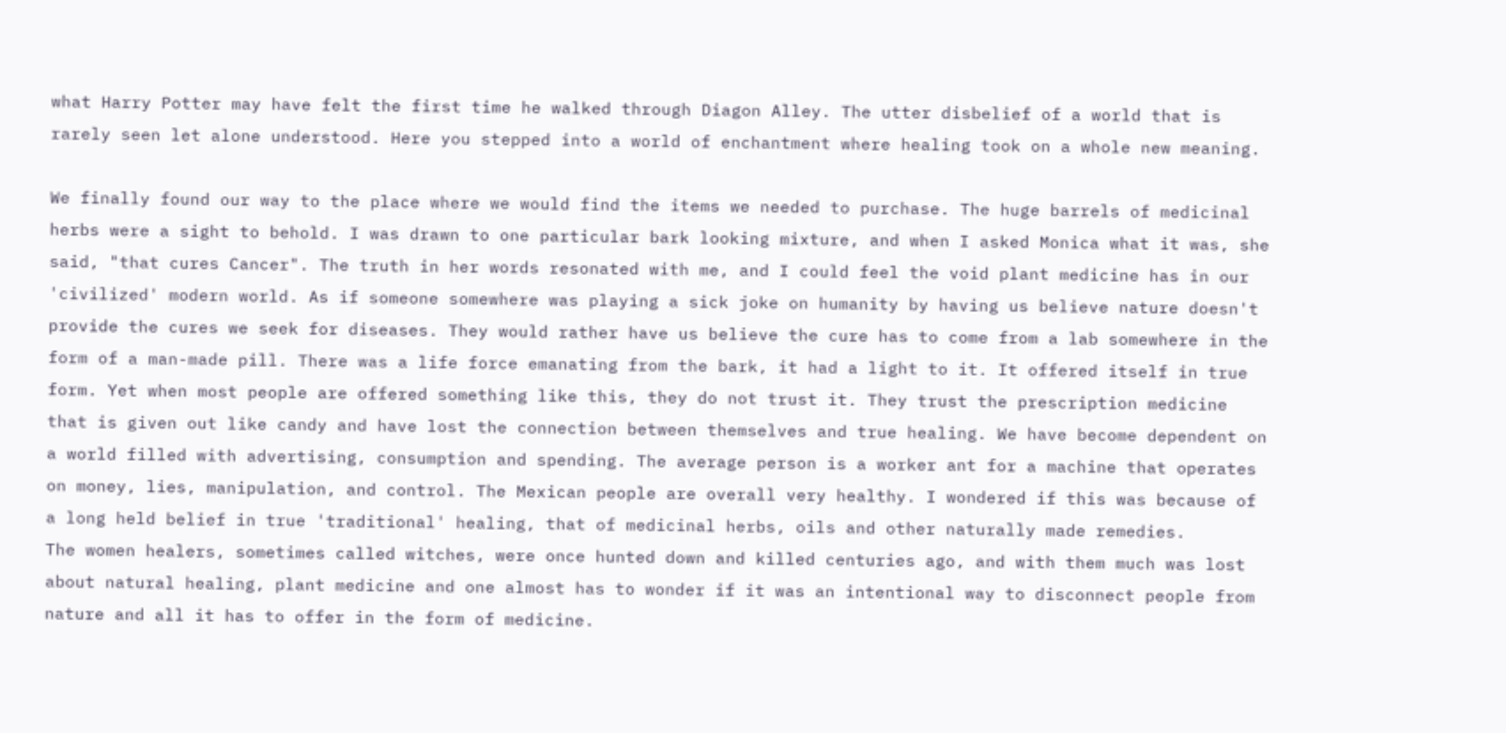what Harry Potter may have felt the first time he walked through Diagon Alley. The utter disbelief of a world that is rarely seen let alone understood. Here you stepped into a world of enchantment where healing took on a whole new meaning.

We finally found our way to the place where we would find the items we needed to purchase. The huge barrels of medicinal herbs were a sight to behold. I was drawn to one particular bark looking mixture, and when I asked Monica what it was, she said, "that cures Cancer". The truth in her words resonated with me, and I could feel the void plant medicine has in our 'civilized' modern world. As if someone somewhere was playing a sick joke on humanity by having us believe nature doesn't provide the cures we seek for diseases. They would rather have us believe the cure has to come from a lab somewhere in the form of a man-made pill. There was a life force emanating from the bark, it had a light to it. It offered itself in true form. Yet when most people are offered something like this, they do not trust it. They trust the prescription medicine that is given out like candy and have lost the connection between themselves and true healing. We have become dependent on a world filled with advertising, consumption and spending. The average person is a worker ant for a machine that operates on money, lies, manipulation, and control. The Mexican people are overall very healthy. I wondered if this was because of a long held belief in true 'traditional' healing, that of medicinal herbs, oils and other naturally made remedies.
The women healers, sometimes called witches, were once hunted down and killed centuries ago, and with them much was lost about natural healing, plant medicine and one almost has to wonder if it was an intentional way to disconnect people from nature and all it has to offer in the form of medicine.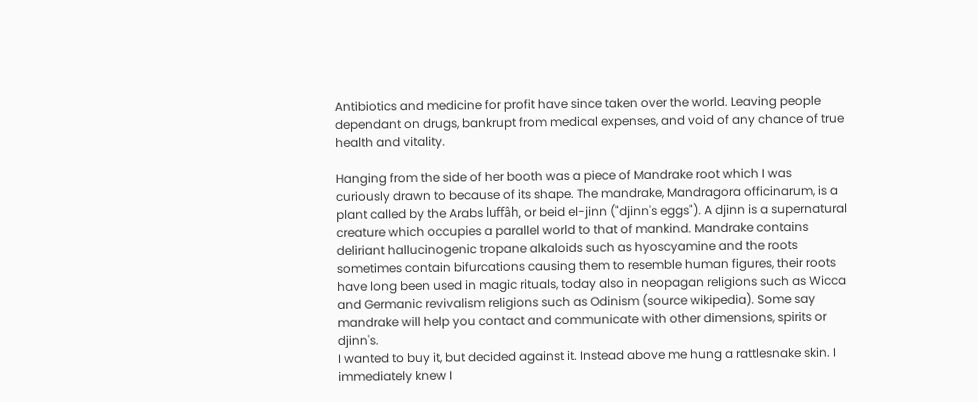Antibiotics and medicine for profit have since taken over the world. Leaving people dependant on drugs, bankrupt from medical expenses, and void of any chance of true health and vitality.

Hanging from the side of her booth was a piece of Mandrake root which I was curiously drawn to because of its shape. The mandrake, Mandragora officinarum, is a plant called by the Arabs luffâh, or beid el-jinn ("djinn's eggs"). A djinn is a supernatural creature which occupies a parallel world to that of mankind. Mandrake contains deliriant hallucinogenic tropane alkaloids such as hyoscyamine and the roots sometimes contain bifurcations causing them to resemble human figures, their roots have long been used in magic rituals, today also in neopagan religions such as Wicca and Germanic revivalism religions such as Odinism (source wikipedia). Some say mandrake will help you contact and communicate with other dimensions, spirits or djinn's.
I wanted to buy it, but decided against it. Instead above me hung a rattlesnake skin. I immediately knew I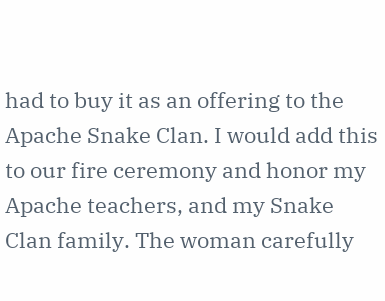had to buy it as an offering to the Apache Snake Clan. I would add this to our fire ceremony and honor my Apache teachers, and my Snake Clan family. The woman carefully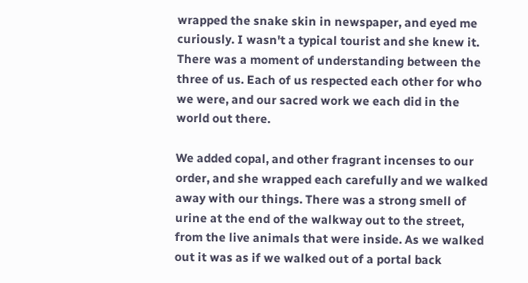wrapped the snake skin in newspaper, and eyed me curiously. I wasn't a typical tourist and she knew it. There was a moment of understanding between the three of us. Each of us respected each other for who we were, and our sacred work we each did in the world out there.

We added copal, and other fragrant incenses to our order, and she wrapped each carefully and we walked away with our things. There was a strong smell of urine at the end of the walkway out to the street, from the live animals that were inside. As we walked out it was as if we walked out of a portal back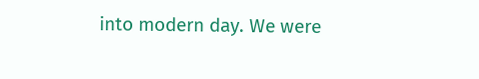into modern day. We were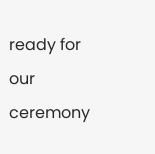ready for our ceremony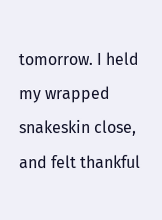tomorrow. I held my wrapped snakeskin close, and felt thankful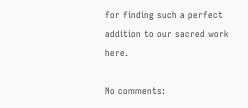for finding such a perfect addition to our sacred work here.

No comments: